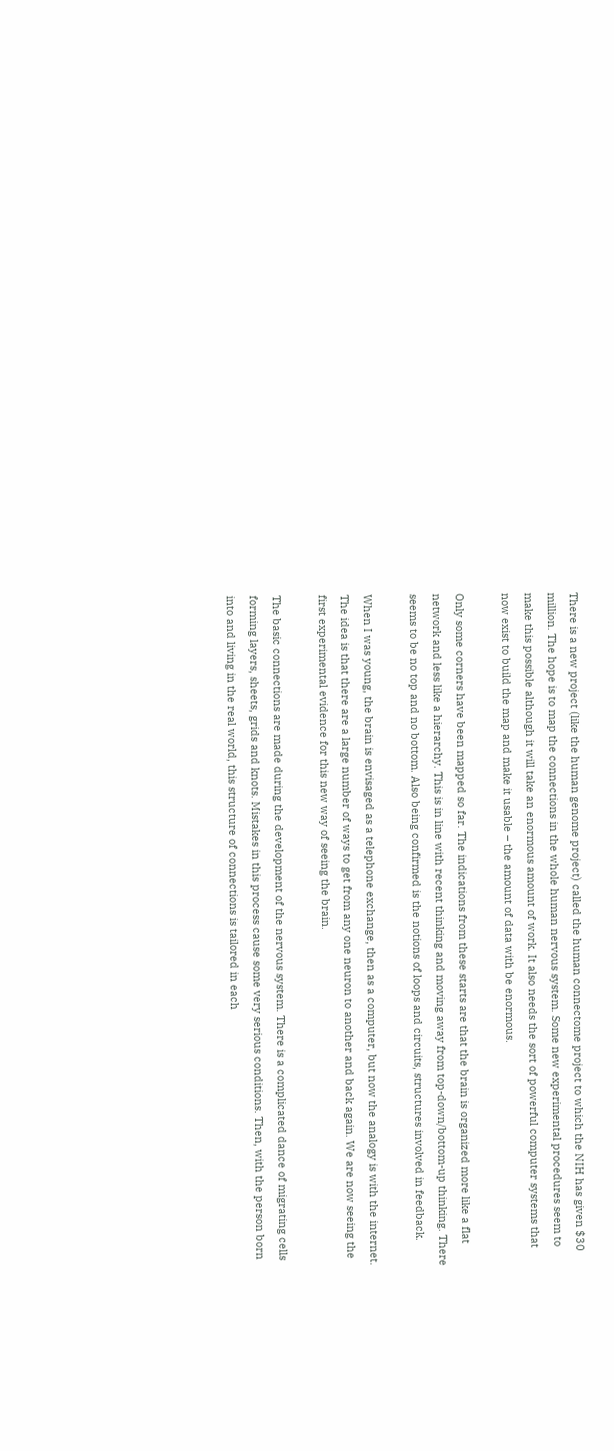There is a new project (like the human genome project) called the human connectome project to which the NIH has given $30 million. The hope is to map the connections in the whole human nervous system. Some new experimental procedures seem to make this possible although it will take an enormous amount of work. It also needs the sort of powerful computer systems that now exist to build the map and make it usable – the amount of data with be enormous.

Only some corners have been mapped so far. The indications from these starts are that the brain is organized more like a flat network and less like a hierarchy. This is in line with recent thinking and moving away from top-down/bottom-up thinking. There seems to be no top and no bottom. Also being confirmed is the notions of loops and circuits, structures involved in feedback.

When I was young, the brain is envisaged as a telephone exchange, then as a computer, but now the analogy is with the internet. The idea is that there are a large number of ways to get from any one neuron to another and back again. We are now seeing the first experimental evidence for this new way of seeing the brain.

The basic connections are made during the development of the nervous system. There is a complicated dance of migrating cells forming layers, sheets, grids and knots. Mistakes in this process cause some very serious conditions. Then, with the person born into and living in the real world, this structure of connections is tailored in each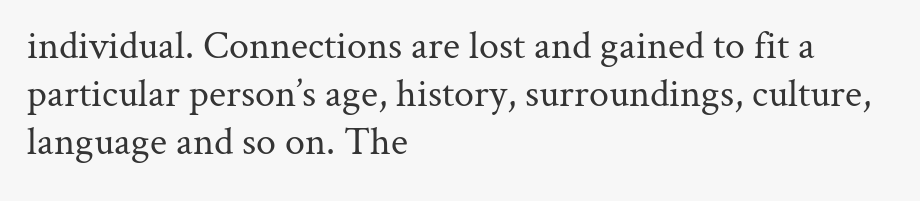individual. Connections are lost and gained to fit a particular person’s age, history, surroundings, culture, language and so on. The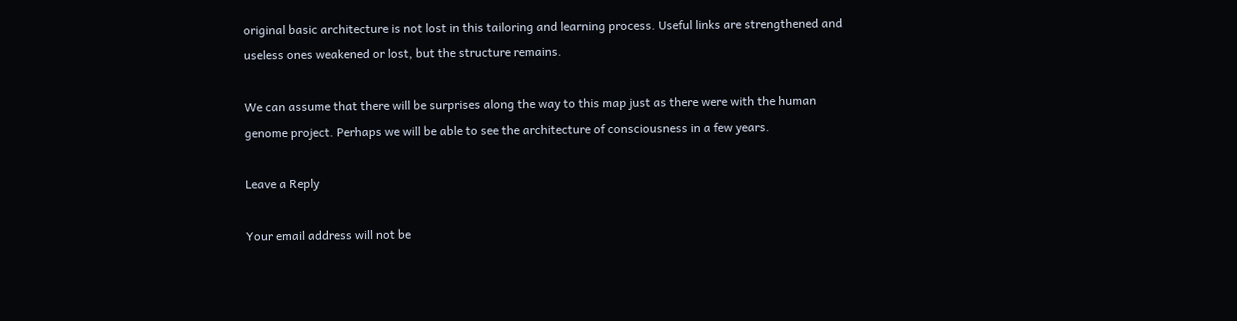original basic architecture is not lost in this tailoring and learning process. Useful links are strengthened and useless ones weakened or lost, but the structure remains.

We can assume that there will be surprises along the way to this map just as there were with the human genome project. Perhaps we will be able to see the architecture of consciousness in a few years.

Leave a Reply

Your email address will not be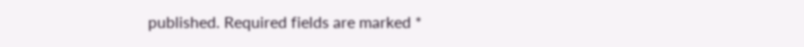published. Required fields are marked *